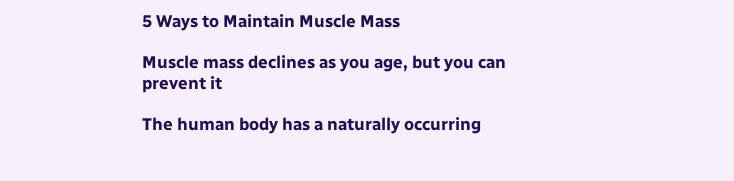5 Ways to Maintain Muscle Mass

Muscle mass declines as you age, but you can prevent it

The human body has a naturally occurring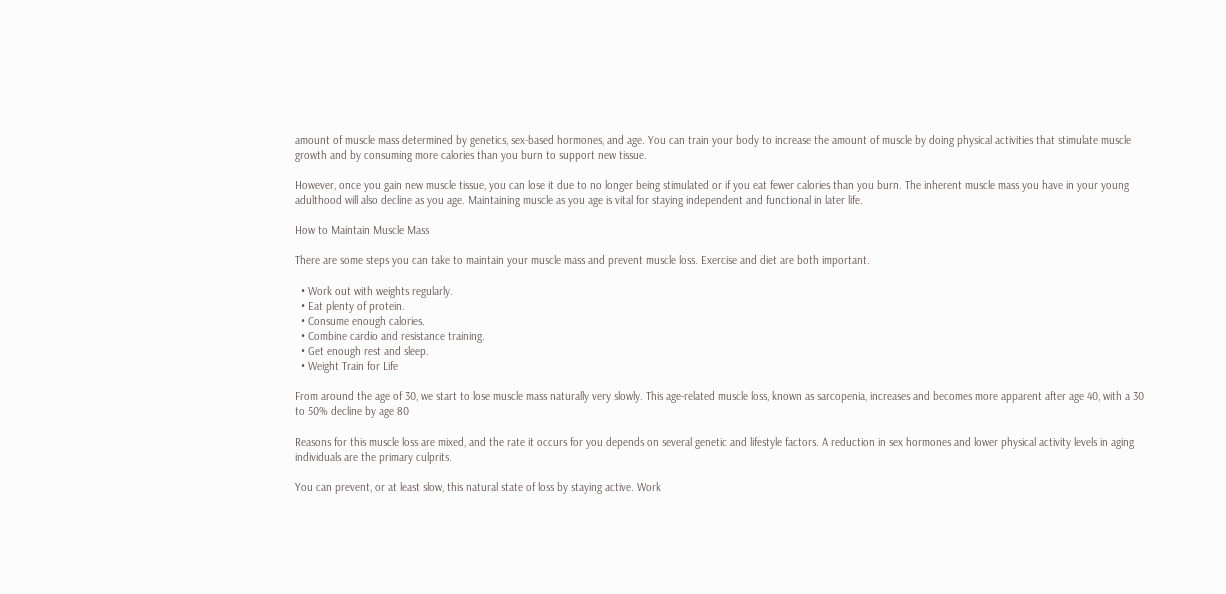amount of muscle mass determined by genetics, sex-based hormones, and age. You can train your body to increase the amount of muscle by doing physical activities that stimulate muscle growth and by consuming more calories than you burn to support new tissue.

However, once you gain new muscle tissue, you can lose it due to no longer being stimulated or if you eat fewer calories than you burn. The inherent muscle mass you have in your young adulthood will also decline as you age. Maintaining muscle as you age is vital for staying independent and functional in later life.

How to Maintain Muscle Mass

There are some steps you can take to maintain your muscle mass and prevent muscle loss. Exercise and diet are both important.

  • Work out with weights regularly.
  • Eat plenty of protein.
  • Consume enough calories.
  • Combine cardio and resistance training.
  • Get enough rest and sleep.
  • Weight Train for Life

From around the age of 30, we start to lose muscle mass naturally very slowly. This age-related muscle loss, known as sarcopenia, increases and becomes more apparent after age 40, with a 30 to 50% decline by age 80

Reasons for this muscle loss are mixed, and the rate it occurs for you depends on several genetic and lifestyle factors. A reduction in sex hormones and lower physical activity levels in aging individuals are the primary culprits.

You can prevent, or at least slow, this natural state of loss by staying active. Work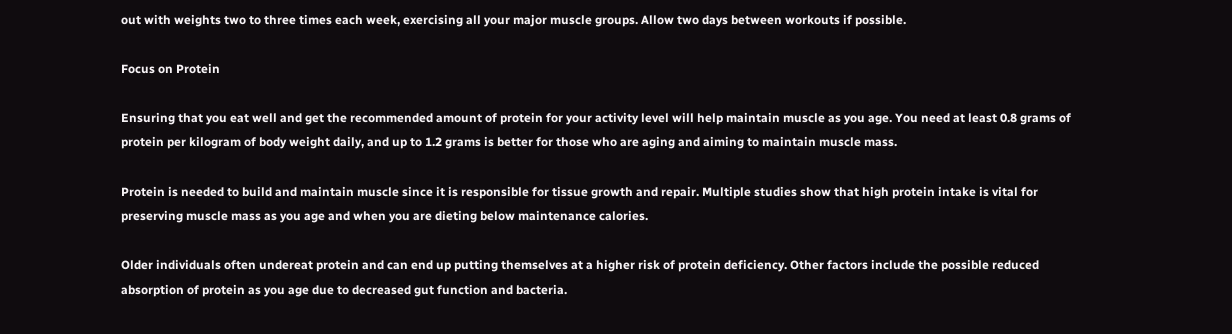out with weights two to three times each week, exercising all your major muscle groups. Allow two days between workouts if possible.

Focus on Protein

Ensuring that you eat well and get the recommended amount of protein for your activity level will help maintain muscle as you age. You need at least 0.8 grams of protein per kilogram of body weight daily, and up to 1.2 grams is better for those who are aging and aiming to maintain muscle mass.

Protein is needed to build and maintain muscle since it is responsible for tissue growth and repair. Multiple studies show that high protein intake is vital for preserving muscle mass as you age and when you are dieting below maintenance calories.

Older individuals often undereat protein and can end up putting themselves at a higher risk of protein deficiency. Other factors include the possible reduced absorption of protein as you age due to decreased gut function and bacteria.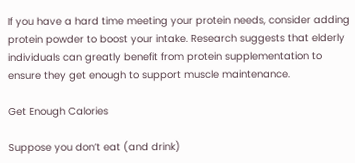If you have a hard time meeting your protein needs, consider adding protein powder to boost your intake. Research suggests that elderly individuals can greatly benefit from protein supplementation to ensure they get enough to support muscle maintenance.

Get Enough Calories

Suppose you don’t eat (and drink)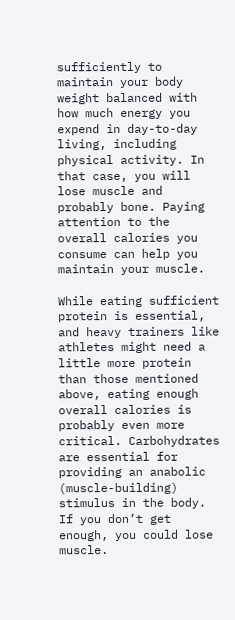sufficiently to maintain your body weight balanced with how much energy you expend in day-to-day living, including physical activity. In that case, you will lose muscle and probably bone. Paying attention to the overall calories you consume can help you maintain your muscle.

While eating sufficient protein is essential, and heavy trainers like athletes might need a little more protein than those mentioned above, eating enough overall calories is probably even more critical. Carbohydrates are essential for providing an anabolic (muscle-building) stimulus in the body. If you don’t get enough, you could lose muscle.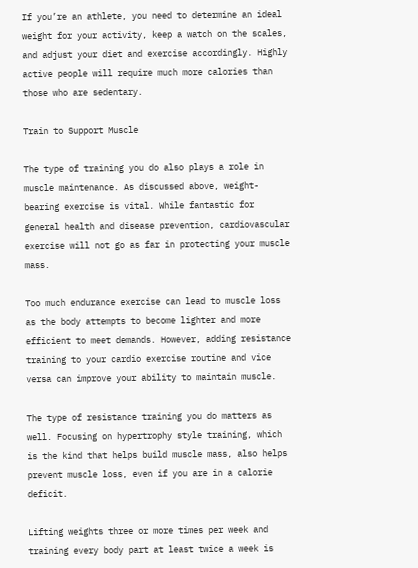If you’re an athlete, you need to determine an ideal weight for your activity, keep a watch on the scales, and adjust your diet and exercise accordingly. Highly active people will require much more calories than those who are sedentary.

Train to Support Muscle

The type of training you do also plays a role in muscle maintenance. As discussed above, weight-bearing exercise is vital. While fantastic for general health and disease prevention, cardiovascular exercise will not go as far in protecting your muscle mass.

Too much endurance exercise can lead to muscle loss as the body attempts to become lighter and more efficient to meet demands. However, adding resistance training to your cardio exercise routine and vice versa can improve your ability to maintain muscle.

The type of resistance training you do matters as well. Focusing on hypertrophy style training, which is the kind that helps build muscle mass, also helps prevent muscle loss, even if you are in a calorie deficit.

Lifting weights three or more times per week and training every body part at least twice a week is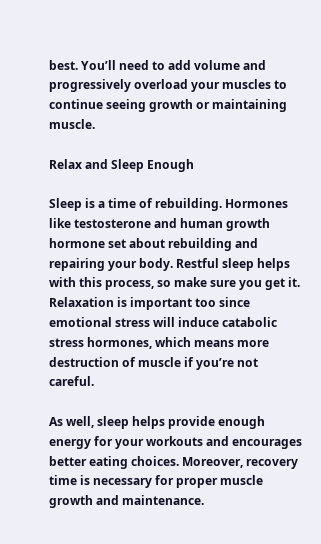best. You’ll need to add volume and progressively overload your muscles to continue seeing growth or maintaining muscle.

Relax and Sleep Enough

Sleep is a time of rebuilding. Hormones like testosterone and human growth hormone set about rebuilding and repairing your body. Restful sleep helps with this process, so make sure you get it. Relaxation is important too since emotional stress will induce catabolic stress hormones, which means more destruction of muscle if you’re not careful.

As well, sleep helps provide enough energy for your workouts and encourages better eating choices. Moreover, recovery time is necessary for proper muscle growth and maintenance.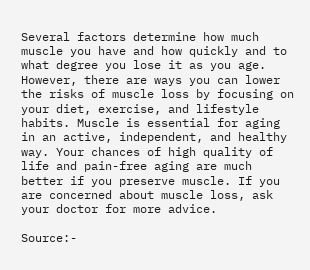Several factors determine how much muscle you have and how quickly and to what degree you lose it as you age. However, there are ways you can lower the risks of muscle loss by focusing on your diet, exercise, and lifestyle habits. Muscle is essential for aging in an active, independent, and healthy way. Your chances of high quality of life and pain-free aging are much better if you preserve muscle. If you are concerned about muscle loss, ask your doctor for more advice.

Source:-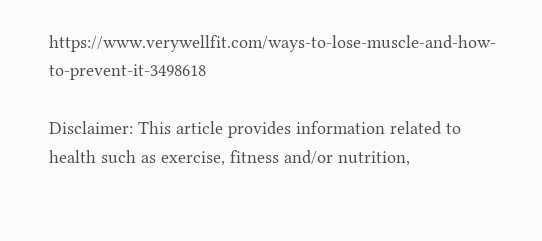https://www.verywellfit.com/ways-to-lose-muscle-and-how-to-prevent-it-3498618

Disclaimer: This article provides information related to health such as exercise, fitness and/or nutrition,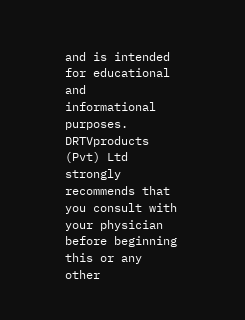and is intended for educational and informational purposes. DRTVproducts (Pvt) Ltd strongly recommends that you consult with your physician before beginning this or any other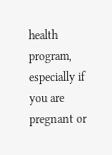health program, especially if you are pregnant or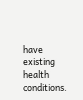have existing health conditions.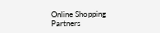Online Shopping Partners